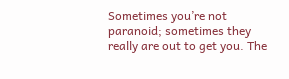Sometimes you’re not paranoid; sometimes they really are out to get you. The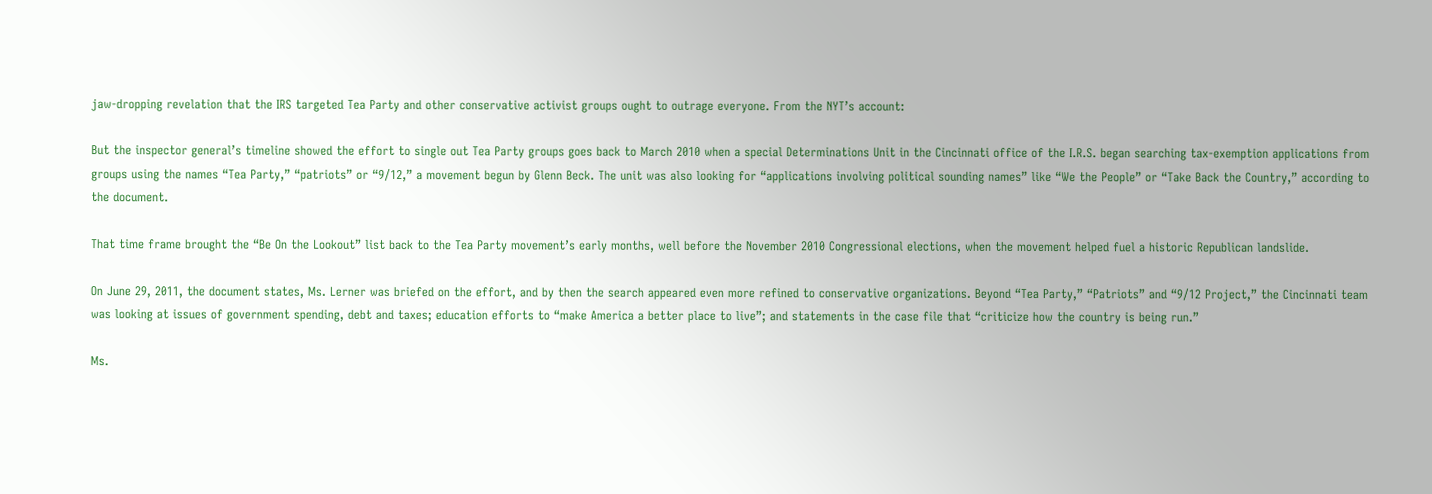jaw-dropping revelation that the IRS targeted Tea Party and other conservative activist groups ought to outrage everyone. From the NYT’s account:

But the inspector general’s timeline showed the effort to single out Tea Party groups goes back to March 2010 when a special Determinations Unit in the Cincinnati office of the I.R.S. began searching tax-exemption applications from groups using the names “Tea Party,” “patriots” or “9/12,” a movement begun by Glenn Beck. The unit was also looking for “applications involving political sounding names” like “We the People” or “Take Back the Country,” according to the document.

That time frame brought the “Be On the Lookout” list back to the Tea Party movement’s early months, well before the November 2010 Congressional elections, when the movement helped fuel a historic Republican landslide.

On June 29, 2011, the document states, Ms. Lerner was briefed on the effort, and by then the search appeared even more refined to conservative organizations. Beyond “Tea Party,” “Patriots” and “9/12 Project,” the Cincinnati team was looking at issues of government spending, debt and taxes; education efforts to “make America a better place to live”; and statements in the case file that “criticize how the country is being run.”

Ms.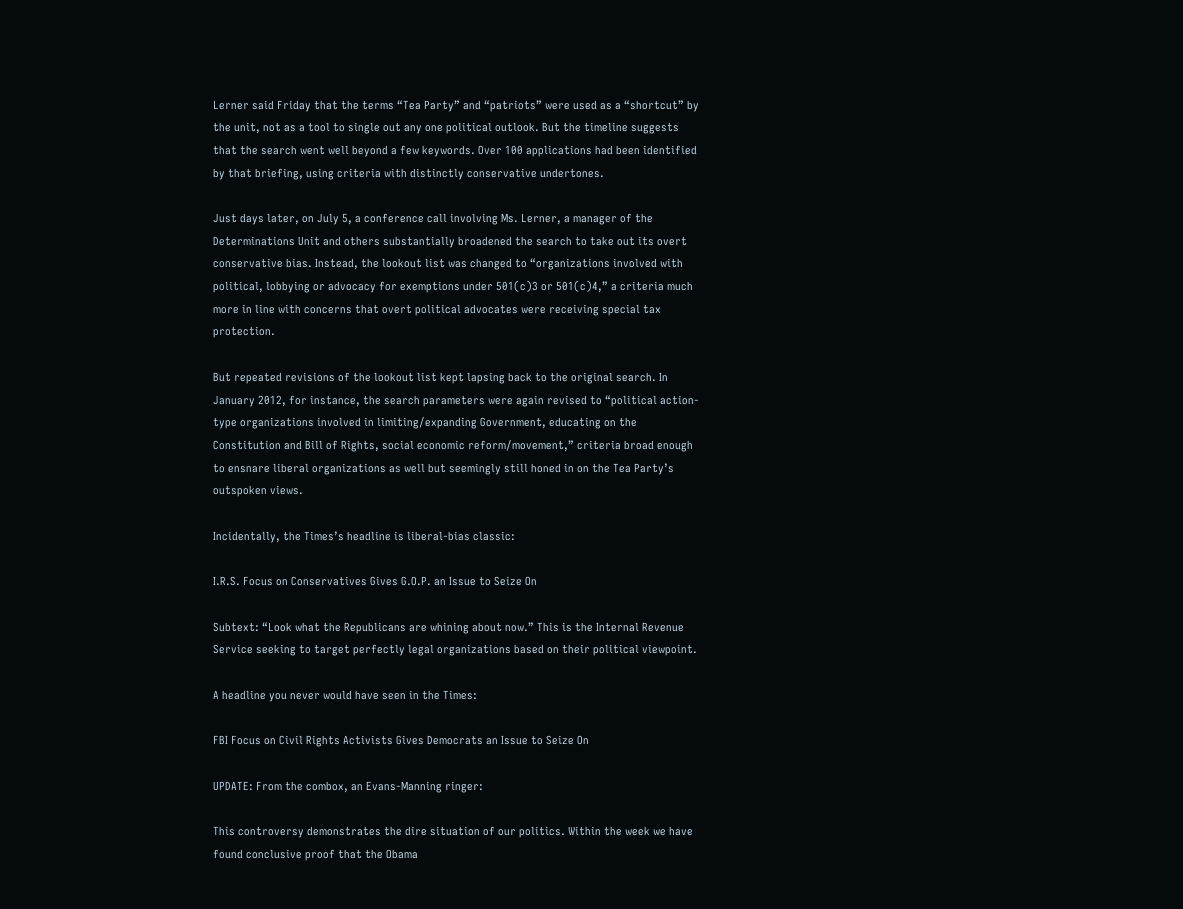Lerner said Friday that the terms “Tea Party” and “patriots” were used as a “shortcut” by the unit, not as a tool to single out any one political outlook. But the timeline suggests that the search went well beyond a few keywords. Over 100 applications had been identified by that briefing, using criteria with distinctly conservative undertones.

Just days later, on July 5, a conference call involving Ms. Lerner, a manager of the Determinations Unit and others substantially broadened the search to take out its overt conservative bias. Instead, the lookout list was changed to “organizations involved with political, lobbying or advocacy for exemptions under 501(c)3 or 501(c)4,” a criteria much more in line with concerns that overt political advocates were receiving special tax protection.

But repeated revisions of the lookout list kept lapsing back to the original search. In January 2012, for instance, the search parameters were again revised to “political action-type organizations involved in limiting/expanding Government, educating on the Constitution and Bill of Rights, social economic reform/movement,” criteria broad enough to ensnare liberal organizations as well but seemingly still honed in on the Tea Party’s outspoken views.

Incidentally, the Times’s headline is liberal-bias classic:

I.R.S. Focus on Conservatives Gives G.O.P. an Issue to Seize On

Subtext: “Look what the Republicans are whining about now.” This is the Internal Revenue Service seeking to target perfectly legal organizations based on their political viewpoint.

A headline you never would have seen in the Times:

FBI Focus on Civil Rights Activists Gives Democrats an Issue to Seize On

UPDATE: From the combox, an Evans-Manning ringer:

This controversy demonstrates the dire situation of our politics. Within the week we have found conclusive proof that the Obama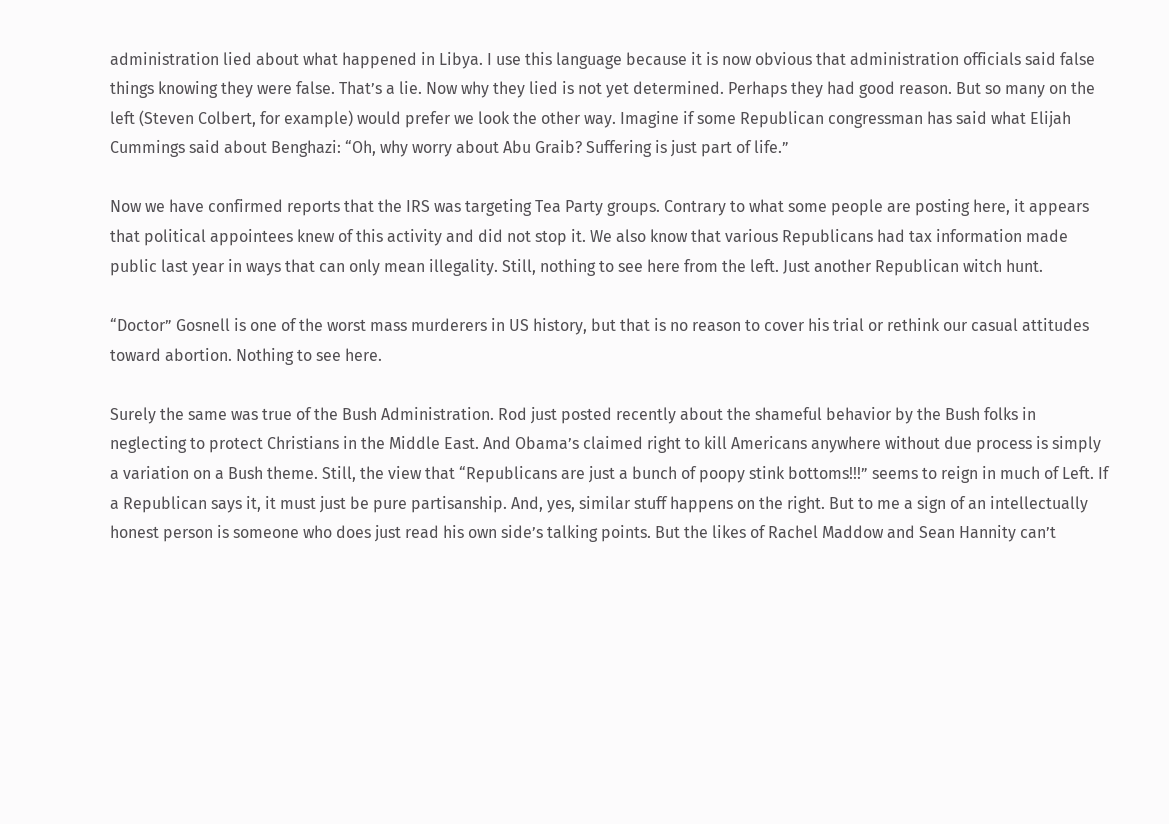administration lied about what happened in Libya. I use this language because it is now obvious that administration officials said false things knowing they were false. That’s a lie. Now why they lied is not yet determined. Perhaps they had good reason. But so many on the left (Steven Colbert, for example) would prefer we look the other way. Imagine if some Republican congressman has said what Elijah Cummings said about Benghazi: “Oh, why worry about Abu Graib? Suffering is just part of life.”

Now we have confirmed reports that the IRS was targeting Tea Party groups. Contrary to what some people are posting here, it appears that political appointees knew of this activity and did not stop it. We also know that various Republicans had tax information made public last year in ways that can only mean illegality. Still, nothing to see here from the left. Just another Republican witch hunt.

“Doctor” Gosnell is one of the worst mass murderers in US history, but that is no reason to cover his trial or rethink our casual attitudes toward abortion. Nothing to see here.

Surely the same was true of the Bush Administration. Rod just posted recently about the shameful behavior by the Bush folks in neglecting to protect Christians in the Middle East. And Obama’s claimed right to kill Americans anywhere without due process is simply a variation on a Bush theme. Still, the view that “Republicans are just a bunch of poopy stink bottoms!!!” seems to reign in much of Left. If a Republican says it, it must just be pure partisanship. And, yes, similar stuff happens on the right. But to me a sign of an intellectually honest person is someone who does just read his own side’s talking points. But the likes of Rachel Maddow and Sean Hannity can’t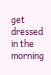get dressed in the morning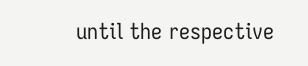until the respective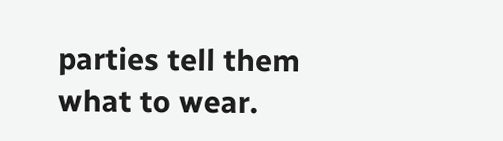parties tell them what to wear.